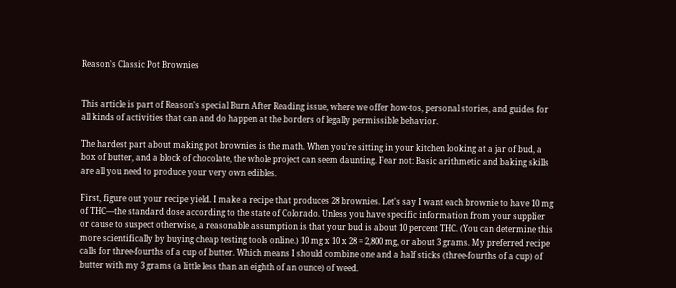Reason's Classic Pot Brownies


This article is part of Reason's special Burn After Reading issue, where we offer how-tos, personal stories, and guides for all kinds of activities that can and do happen at the borders of legally permissible behavior.

The hardest part about making pot brownies is the math. When you're sitting in your kitchen looking at a jar of bud, a box of butter, and a block of chocolate, the whole project can seem daunting. Fear not: Basic arithmetic and baking skills are all you need to produce your very own edibles.

First, figure out your recipe yield. I make a recipe that produces 28 brownies. Let's say I want each brownie to have 10 mg of THC—the standard dose according to the state of Colorado. Unless you have specific information from your supplier or cause to suspect otherwise, a reasonable assumption is that your bud is about 10 percent THC. (You can determine this more scientifically by buying cheap testing tools online.) 10 mg x 10 x 28 = 2,800 mg, or about 3 grams. My preferred recipe calls for three-fourths of a cup of butter. Which means I should combine one and a half sticks (three-fourths of a cup) of butter with my 3 grams (a little less than an eighth of an ounce) of weed.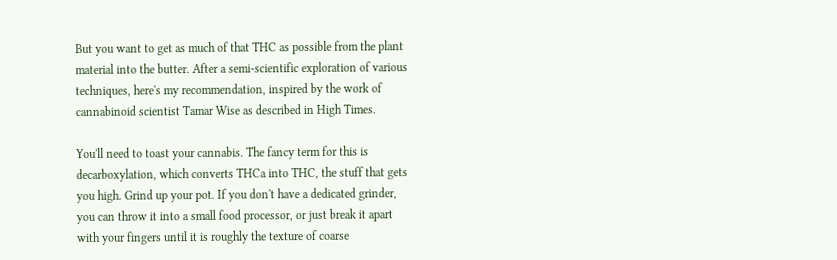But you want to get as much of that THC as possible from the plant material into the butter. After a semi-scientific exploration of various techniques, here's my recommendation, inspired by the work of cannabinoid scientist Tamar Wise as described in High Times.

You'll need to toast your cannabis. The fancy term for this is decarboxylation, which converts THCa into THC, the stuff that gets you high. Grind up your pot. If you don't have a dedicated grinder, you can throw it into a small food processor, or just break it apart with your fingers until it is roughly the texture of coarse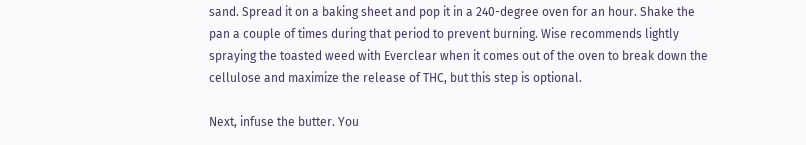sand. Spread it on a baking sheet and pop it in a 240-degree oven for an hour. Shake the pan a couple of times during that period to prevent burning. Wise recommends lightly spraying the toasted weed with Everclear when it comes out of the oven to break down the cellulose and maximize the release of THC, but this step is optional.

Next, infuse the butter. You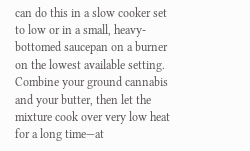can do this in a slow cooker set to low or in a small, heavy-bottomed saucepan on a burner on the lowest available setting. Combine your ground cannabis and your butter, then let the mixture cook over very low heat for a long time—at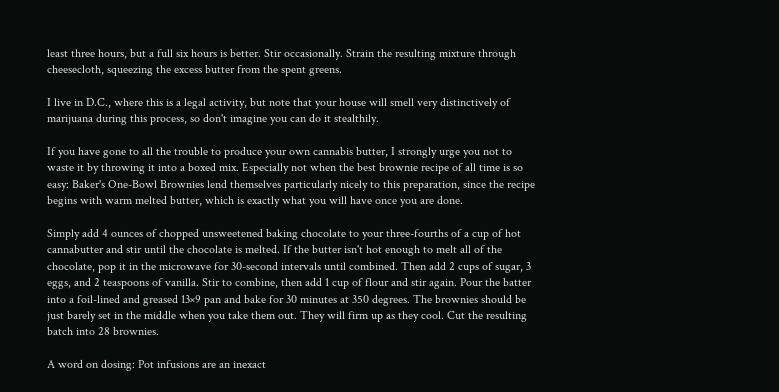least three hours, but a full six hours is better. Stir occasionally. Strain the resulting mixture through cheesecloth, squeezing the excess butter from the spent greens.

I live in D.C., where this is a legal activity, but note that your house will smell very distinctively of marijuana during this process, so don't imagine you can do it stealthily.

If you have gone to all the trouble to produce your own cannabis butter, I strongly urge you not to waste it by throwing it into a boxed mix. Especially not when the best brownie recipe of all time is so easy: Baker's One-Bowl Brownies lend themselves particularly nicely to this preparation, since the recipe begins with warm melted butter, which is exactly what you will have once you are done.

Simply add 4 ounces of chopped unsweetened baking chocolate to your three-fourths of a cup of hot cannabutter and stir until the chocolate is melted. If the butter isn't hot enough to melt all of the chocolate, pop it in the microwave for 30-second intervals until combined. Then add 2 cups of sugar, 3 eggs, and 2 teaspoons of vanilla. Stir to combine, then add 1 cup of flour and stir again. Pour the batter into a foil-lined and greased 13×9 pan and bake for 30 minutes at 350 degrees. The brownies should be just barely set in the middle when you take them out. They will firm up as they cool. Cut the resulting batch into 28 brownies.

A word on dosing: Pot infusions are an inexact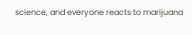science, and everyone reacts to marijuana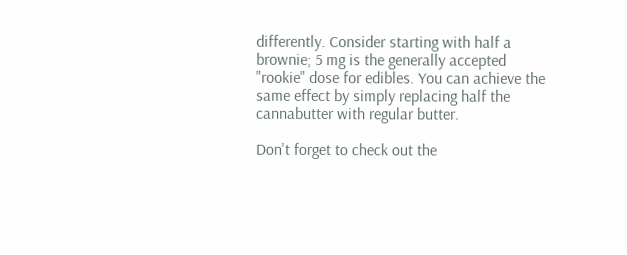differently. Consider starting with half a brownie; 5 mg is the generally accepted "rookie" dose for edibles. You can achieve the same effect by simply replacing half the cannabutter with regular butter.

Don't forget to check out the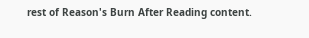rest of Reason's Burn After Reading content.